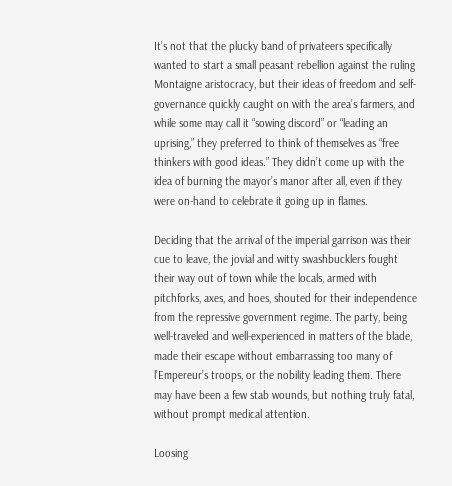It’s not that the plucky band of privateers specifically wanted to start a small peasant rebellion against the ruling Montaigne aristocracy, but their ideas of freedom and self-governance quickly caught on with the area’s farmers, and while some may call it “sowing discord” or “leading an uprising,” they preferred to think of themselves as “free thinkers with good ideas.” They didn’t come up with the idea of burning the mayor’s manor after all, even if they were on-hand to celebrate it going up in flames.

Deciding that the arrival of the imperial garrison was their cue to leave, the jovial and witty swashbucklers fought their way out of town while the locals, armed with pitchforks, axes, and hoes, shouted for their independence from the repressive government regime. The party, being well-traveled and well-experienced in matters of the blade, made their escape without embarrassing too many of l’Empereur’s troops, or the nobility leading them. There may have been a few stab wounds, but nothing truly fatal, without prompt medical attention.

Loosing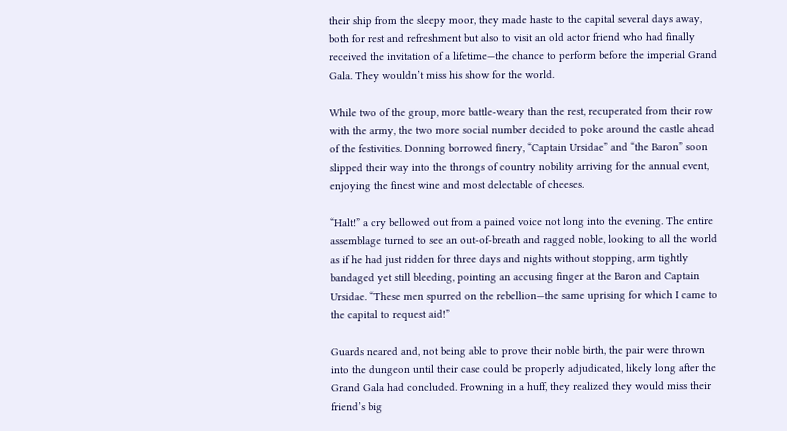their ship from the sleepy moor, they made haste to the capital several days away, both for rest and refreshment but also to visit an old actor friend who had finally received the invitation of a lifetime—the chance to perform before the imperial Grand Gala. They wouldn’t miss his show for the world.

While two of the group, more battle-weary than the rest, recuperated from their row with the army, the two more social number decided to poke around the castle ahead of the festivities. Donning borrowed finery, “Captain Ursidae” and “the Baron” soon slipped their way into the throngs of country nobility arriving for the annual event, enjoying the finest wine and most delectable of cheeses.

“Halt!” a cry bellowed out from a pained voice not long into the evening. The entire assemblage turned to see an out-of-breath and ragged noble, looking to all the world as if he had just ridden for three days and nights without stopping, arm tightly bandaged yet still bleeding, pointing an accusing finger at the Baron and Captain Ursidae. “These men spurred on the rebellion—the same uprising for which I came to the capital to request aid!”

Guards neared and, not being able to prove their noble birth, the pair were thrown into the dungeon until their case could be properly adjudicated, likely long after the Grand Gala had concluded. Frowning in a huff, they realized they would miss their friend’s big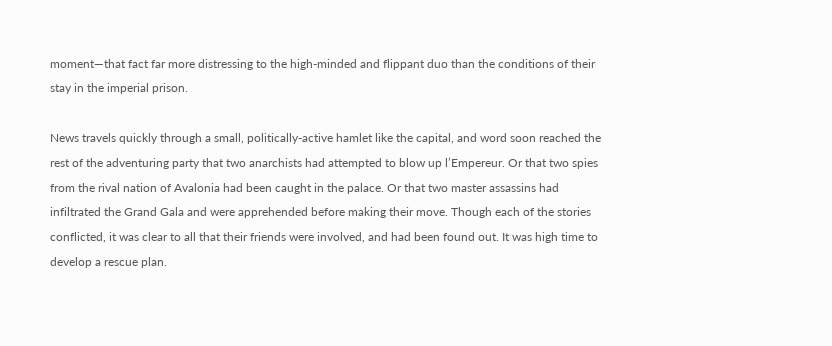moment—that fact far more distressing to the high-minded and flippant duo than the conditions of their stay in the imperial prison.

News travels quickly through a small, politically-active hamlet like the capital, and word soon reached the rest of the adventuring party that two anarchists had attempted to blow up l’Empereur. Or that two spies from the rival nation of Avalonia had been caught in the palace. Or that two master assassins had infiltrated the Grand Gala and were apprehended before making their move. Though each of the stories conflicted, it was clear to all that their friends were involved, and had been found out. It was high time to develop a rescue plan.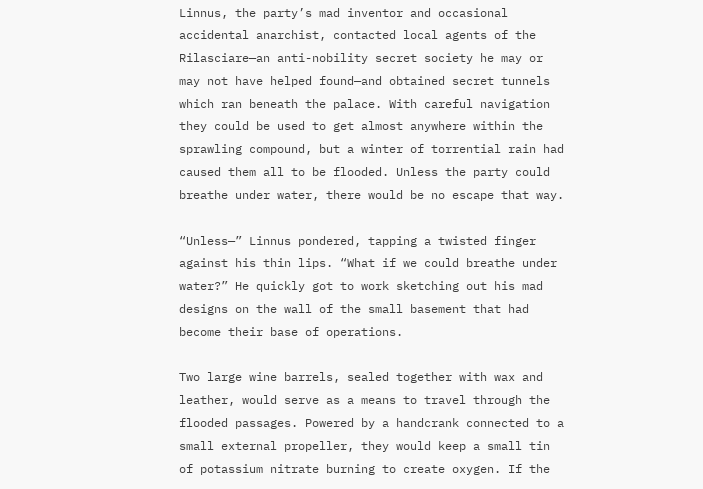Linnus, the party’s mad inventor and occasional accidental anarchist, contacted local agents of the Rilasciare—an anti-nobility secret society he may or may not have helped found—and obtained secret tunnels which ran beneath the palace. With careful navigation they could be used to get almost anywhere within the sprawling compound, but a winter of torrential rain had caused them all to be flooded. Unless the party could breathe under water, there would be no escape that way.

“Unless—” Linnus pondered, tapping a twisted finger against his thin lips. “What if we could breathe under water?” He quickly got to work sketching out his mad designs on the wall of the small basement that had become their base of operations.

Two large wine barrels, sealed together with wax and leather, would serve as a means to travel through the flooded passages. Powered by a handcrank connected to a small external propeller, they would keep a small tin of potassium nitrate burning to create oxygen. If the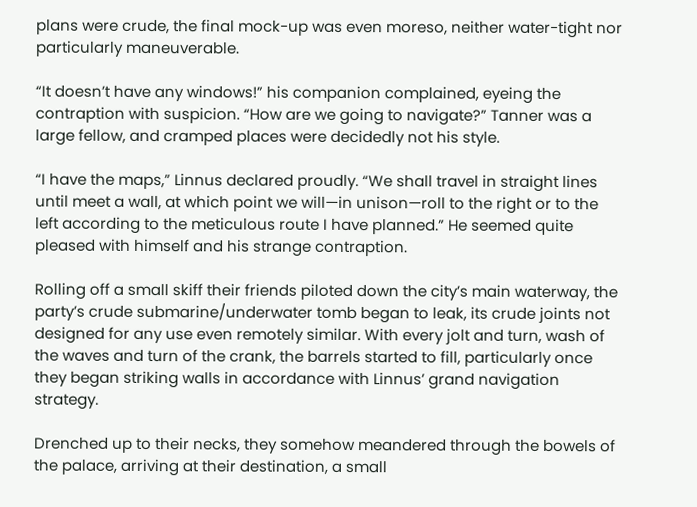plans were crude, the final mock-up was even moreso, neither water-tight nor particularly maneuverable.

“It doesn’t have any windows!” his companion complained, eyeing the contraption with suspicion. “How are we going to navigate?” Tanner was a large fellow, and cramped places were decidedly not his style.

“I have the maps,” Linnus declared proudly. “We shall travel in straight lines until meet a wall, at which point we will—in unison—roll to the right or to the left according to the meticulous route I have planned.” He seemed quite pleased with himself and his strange contraption.

Rolling off a small skiff their friends piloted down the city’s main waterway, the party’s crude submarine/underwater tomb began to leak, its crude joints not designed for any use even remotely similar. With every jolt and turn, wash of the waves and turn of the crank, the barrels started to fill, particularly once they began striking walls in accordance with Linnus’ grand navigation strategy.

Drenched up to their necks, they somehow meandered through the bowels of the palace, arriving at their destination, a small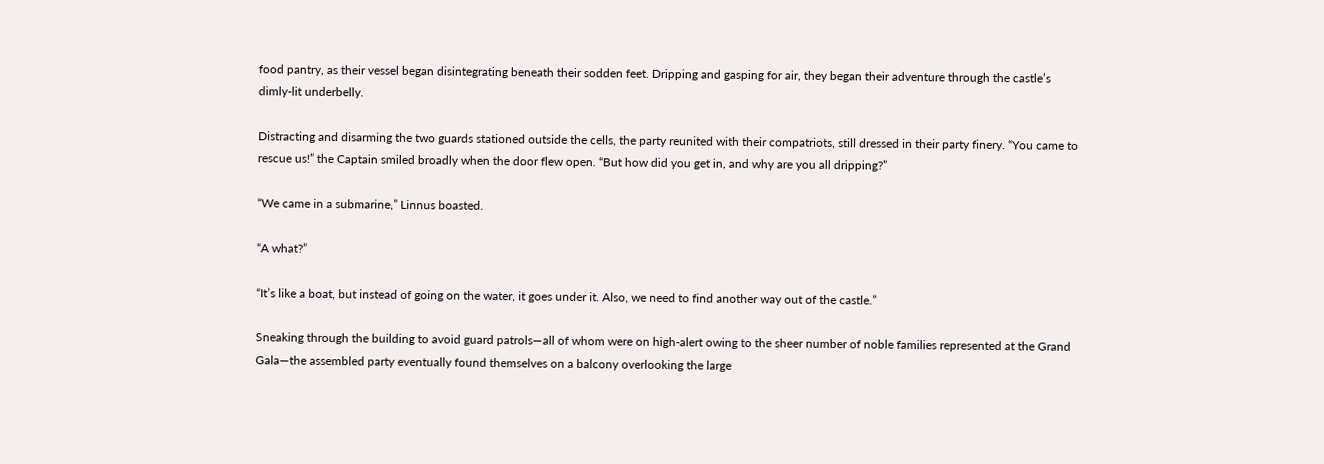food pantry, as their vessel began disintegrating beneath their sodden feet. Dripping and gasping for air, they began their adventure through the castle’s dimly-lit underbelly.

Distracting and disarming the two guards stationed outside the cells, the party reunited with their compatriots, still dressed in their party finery. “You came to rescue us!” the Captain smiled broadly when the door flew open. “But how did you get in, and why are you all dripping?”

“We came in a submarine,” Linnus boasted.

“A what?”

“It’s like a boat, but instead of going on the water, it goes under it. Also, we need to find another way out of the castle.”

Sneaking through the building to avoid guard patrols—all of whom were on high-alert owing to the sheer number of noble families represented at the Grand Gala—the assembled party eventually found themselves on a balcony overlooking the large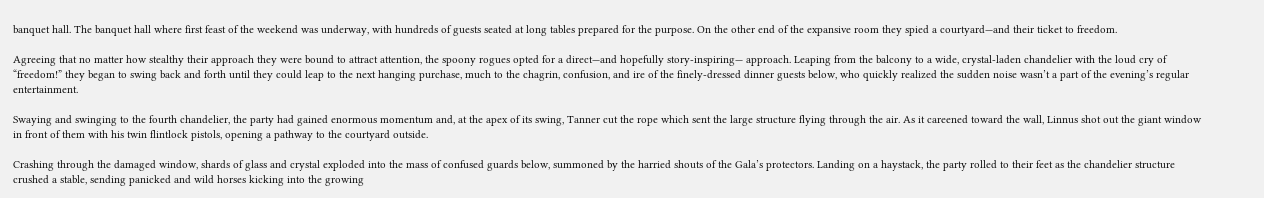banquet hall. The banquet hall where first feast of the weekend was underway, with hundreds of guests seated at long tables prepared for the purpose. On the other end of the expansive room they spied a courtyard—and their ticket to freedom.

Agreeing that no matter how stealthy their approach they were bound to attract attention, the spoony rogues opted for a direct—and hopefully story-inspiring— approach. Leaping from the balcony to a wide, crystal-laden chandelier with the loud cry of “freedom!” they began to swing back and forth until they could leap to the next hanging purchase, much to the chagrin, confusion, and ire of the finely-dressed dinner guests below, who quickly realized the sudden noise wasn’t a part of the evening’s regular entertainment.

Swaying and swinging to the fourth chandelier, the party had gained enormous momentum and, at the apex of its swing, Tanner cut the rope which sent the large structure flying through the air. As it careened toward the wall, Linnus shot out the giant window in front of them with his twin flintlock pistols, opening a pathway to the courtyard outside.

Crashing through the damaged window, shards of glass and crystal exploded into the mass of confused guards below, summoned by the harried shouts of the Gala’s protectors. Landing on a haystack, the party rolled to their feet as the chandelier structure crushed a stable, sending panicked and wild horses kicking into the growing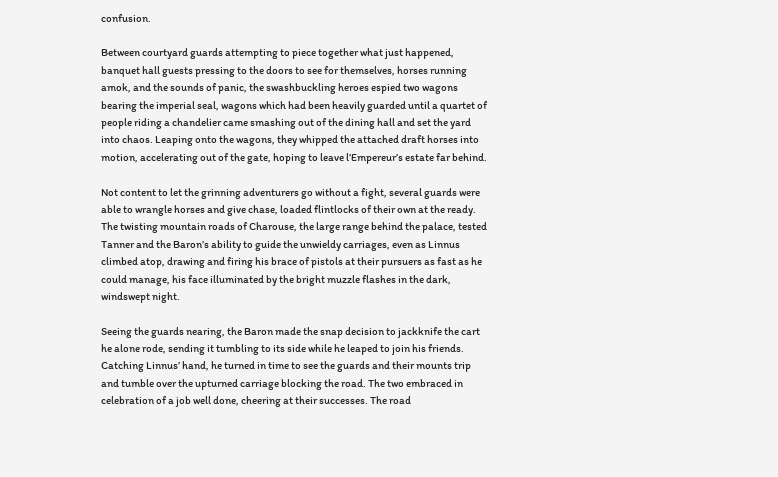confusion.

Between courtyard guards attempting to piece together what just happened, banquet hall guests pressing to the doors to see for themselves, horses running amok, and the sounds of panic, the swashbuckling heroes espied two wagons bearing the imperial seal, wagons which had been heavily guarded until a quartet of people riding a chandelier came smashing out of the dining hall and set the yard into chaos. Leaping onto the wagons, they whipped the attached draft horses into motion, accelerating out of the gate, hoping to leave l’Empereur’s estate far behind.

Not content to let the grinning adventurers go without a fight, several guards were able to wrangle horses and give chase, loaded flintlocks of their own at the ready. The twisting mountain roads of Charouse, the large range behind the palace, tested Tanner and the Baron’s ability to guide the unwieldy carriages, even as Linnus climbed atop, drawing and firing his brace of pistols at their pursuers as fast as he could manage, his face illuminated by the bright muzzle flashes in the dark, windswept night.

Seeing the guards nearing, the Baron made the snap decision to jackknife the cart he alone rode, sending it tumbling to its side while he leaped to join his friends. Catching Linnus’ hand, he turned in time to see the guards and their mounts trip and tumble over the upturned carriage blocking the road. The two embraced in celebration of a job well done, cheering at their successes. The road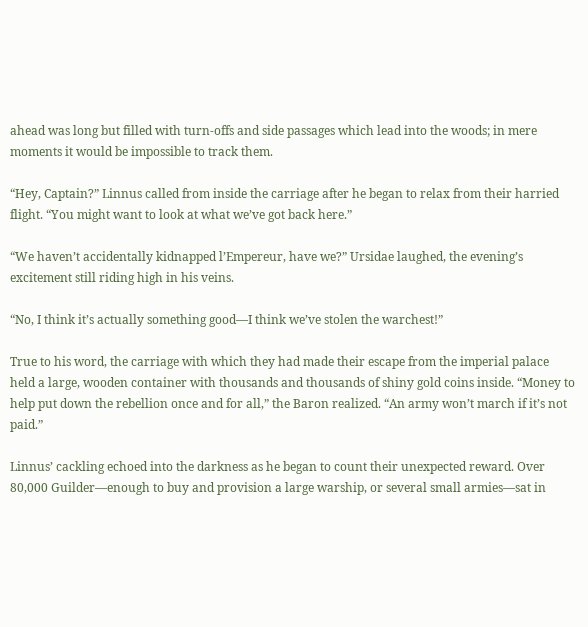ahead was long but filled with turn-offs and side passages which lead into the woods; in mere moments it would be impossible to track them.

“Hey, Captain?” Linnus called from inside the carriage after he began to relax from their harried flight. “You might want to look at what we’ve got back here.”

“We haven’t accidentally kidnapped l’Empereur, have we?” Ursidae laughed, the evening’s excitement still riding high in his veins.

“No, I think it’s actually something good—I think we’ve stolen the warchest!”

True to his word, the carriage with which they had made their escape from the imperial palace held a large, wooden container with thousands and thousands of shiny gold coins inside. “Money to help put down the rebellion once and for all,” the Baron realized. “An army won’t march if it’s not paid.”

Linnus’ cackling echoed into the darkness as he began to count their unexpected reward. Over 80,000 Guilder—enough to buy and provision a large warship, or several small armies—sat in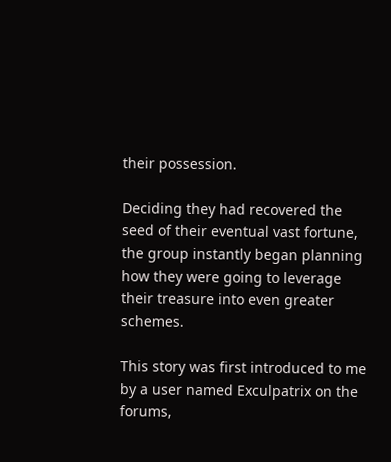their possession.

Deciding they had recovered the seed of their eventual vast fortune, the group instantly began planning how they were going to leverage their treasure into even greater schemes.

This story was first introduced to me by a user named Exculpatrix on the forums,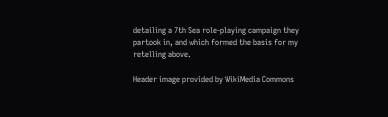detailing a 7th Sea role-playing campaign they partook in, and which formed the basis for my retelling above.

Header image provided by WikiMedia Commons